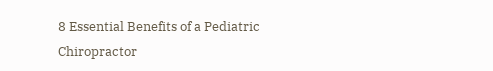8 Essential Benefits of a Pediatric Chiropractor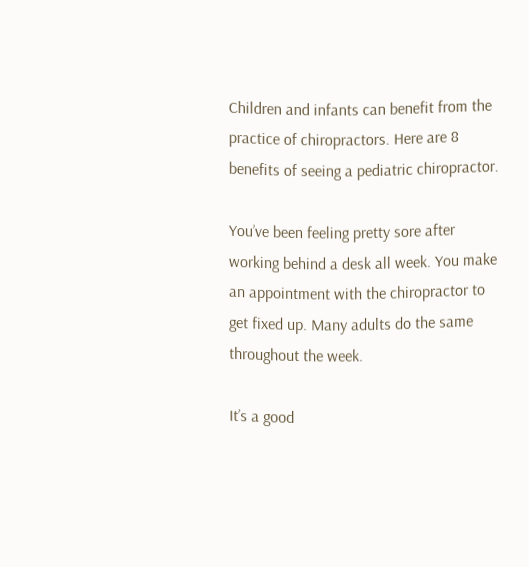Children and infants can benefit from the practice of chiropractors. Here are 8 benefits of seeing a pediatric chiropractor.

You’ve been feeling pretty sore after working behind a desk all week. You make an appointment with the chiropractor to get fixed up. Many adults do the same throughout the week.

It’s a good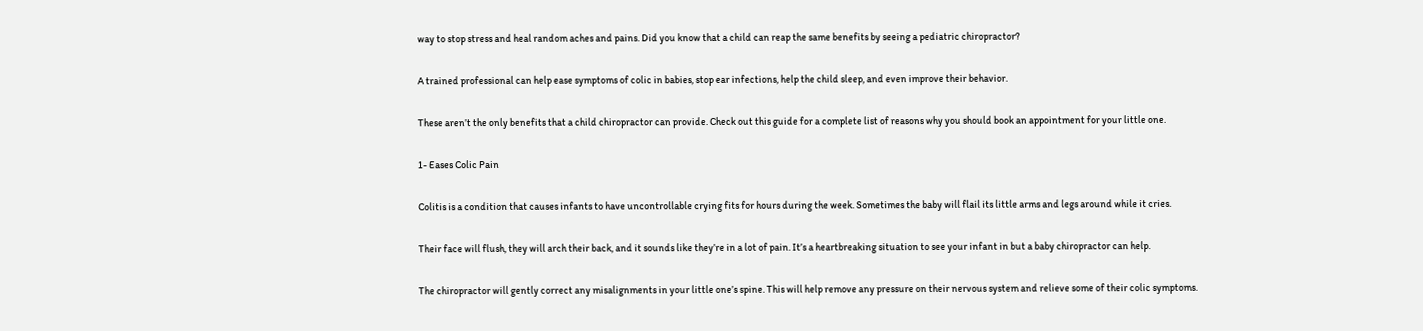way to stop stress and heal random aches and pains. Did you know that a child can reap the same benefits by seeing a pediatric chiropractor?

A trained professional can help ease symptoms of colic in babies, stop ear infections, help the child sleep, and even improve their behavior.

These aren’t the only benefits that a child chiropractor can provide. Check out this guide for a complete list of reasons why you should book an appointment for your little one.

1- Eases Colic Pain

Colitis is a condition that causes infants to have uncontrollable crying fits for hours during the week. Sometimes the baby will flail its little arms and legs around while it cries.

Their face will flush, they will arch their back, and it sounds like they’re in a lot of pain. It’s a heartbreaking situation to see your infant in but a baby chiropractor can help.

The chiropractor will gently correct any misalignments in your little one’s spine. This will help remove any pressure on their nervous system and relieve some of their colic symptoms.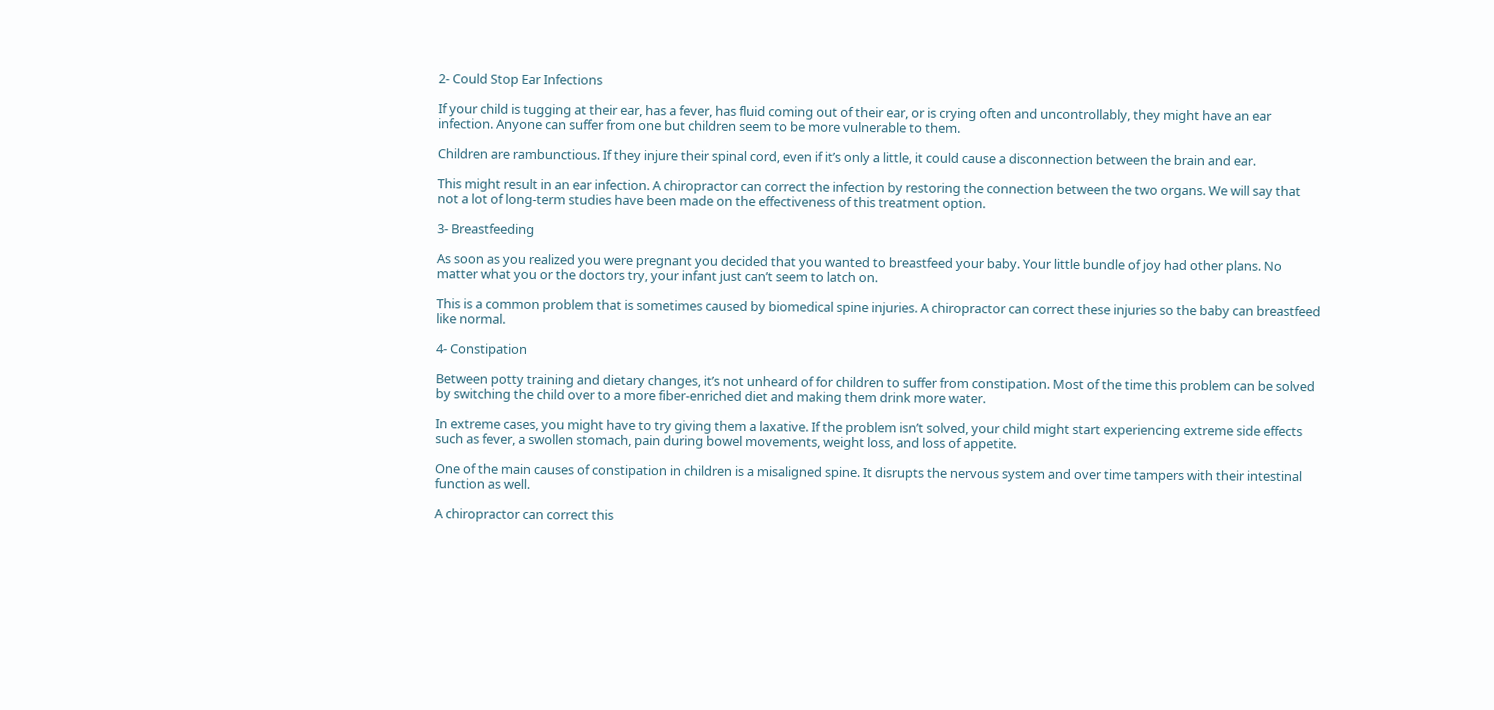2- Could Stop Ear Infections

If your child is tugging at their ear, has a fever, has fluid coming out of their ear, or is crying often and uncontrollably, they might have an ear infection. Anyone can suffer from one but children seem to be more vulnerable to them.

Children are rambunctious. If they injure their spinal cord, even if it’s only a little, it could cause a disconnection between the brain and ear.

This might result in an ear infection. A chiropractor can correct the infection by restoring the connection between the two organs. We will say that not a lot of long-term studies have been made on the effectiveness of this treatment option.

3- Breastfeeding

As soon as you realized you were pregnant you decided that you wanted to breastfeed your baby. Your little bundle of joy had other plans. No matter what you or the doctors try, your infant just can’t seem to latch on.

This is a common problem that is sometimes caused by biomedical spine injuries. A chiropractor can correct these injuries so the baby can breastfeed like normal.

4- Constipation

Between potty training and dietary changes, it’s not unheard of for children to suffer from constipation. Most of the time this problem can be solved by switching the child over to a more fiber-enriched diet and making them drink more water.

In extreme cases, you might have to try giving them a laxative. If the problem isn’t solved, your child might start experiencing extreme side effects such as fever, a swollen stomach, pain during bowel movements, weight loss, and loss of appetite.

One of the main causes of constipation in children is a misaligned spine. It disrupts the nervous system and over time tampers with their intestinal function as well.

A chiropractor can correct this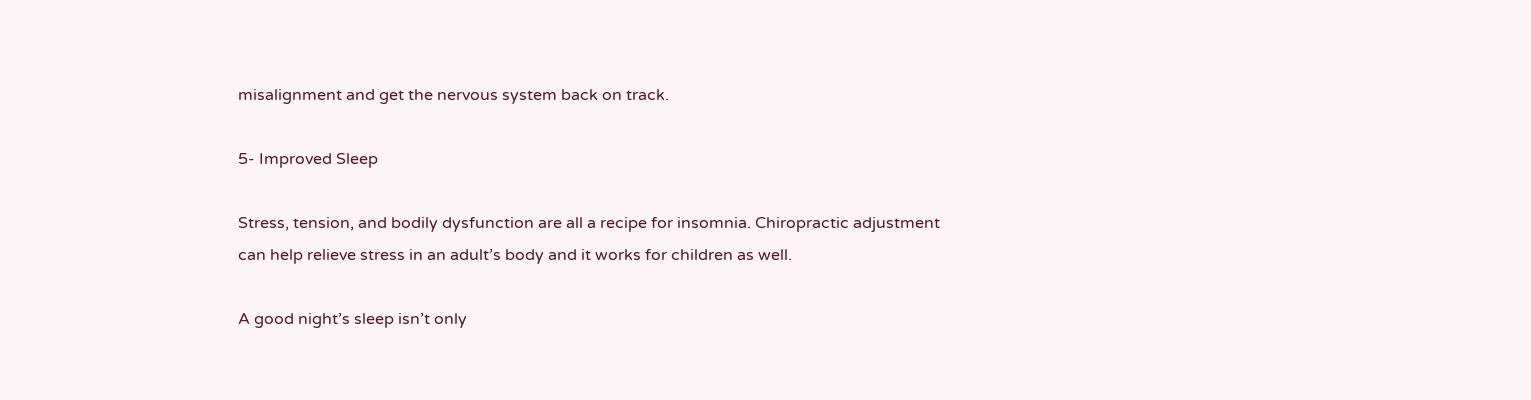misalignment and get the nervous system back on track.

5- Improved Sleep

Stress, tension, and bodily dysfunction are all a recipe for insomnia. Chiropractic adjustment can help relieve stress in an adult’s body and it works for children as well.

A good night’s sleep isn’t only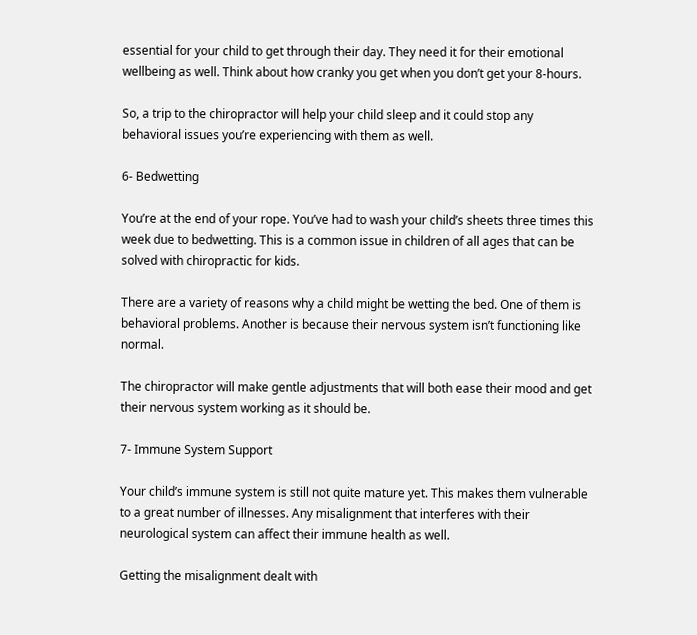essential for your child to get through their day. They need it for their emotional wellbeing as well. Think about how cranky you get when you don’t get your 8-hours.

So, a trip to the chiropractor will help your child sleep and it could stop any behavioral issues you’re experiencing with them as well.

6- Bedwetting

You’re at the end of your rope. You’ve had to wash your child’s sheets three times this week due to bedwetting. This is a common issue in children of all ages that can be solved with chiropractic for kids.

There are a variety of reasons why a child might be wetting the bed. One of them is behavioral problems. Another is because their nervous system isn’t functioning like normal.

The chiropractor will make gentle adjustments that will both ease their mood and get their nervous system working as it should be.

7- Immune System Support

Your child’s immune system is still not quite mature yet. This makes them vulnerable to a great number of illnesses. Any misalignment that interferes with their neurological system can affect their immune health as well.

Getting the misalignment dealt with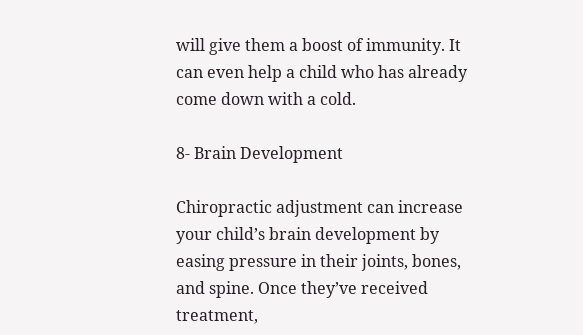will give them a boost of immunity. It can even help a child who has already come down with a cold.

8- Brain Development

Chiropractic adjustment can increase your child’s brain development by easing pressure in their joints, bones, and spine. Once they’ve received treatment,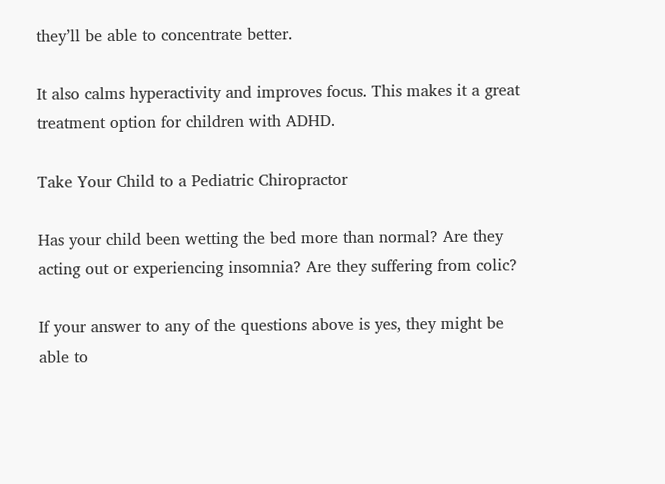they’ll be able to concentrate better.

It also calms hyperactivity and improves focus. This makes it a great treatment option for children with ADHD.

Take Your Child to a Pediatric Chiropractor

Has your child been wetting the bed more than normal? Are they acting out or experiencing insomnia? Are they suffering from colic?

If your answer to any of the questions above is yes, they might be able to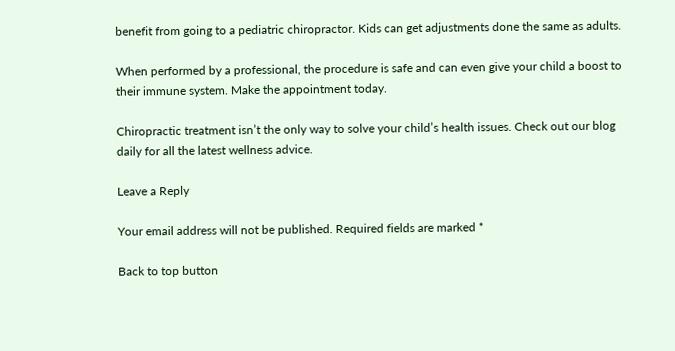benefit from going to a pediatric chiropractor. Kids can get adjustments done the same as adults.

When performed by a professional, the procedure is safe and can even give your child a boost to their immune system. Make the appointment today.

Chiropractic treatment isn’t the only way to solve your child’s health issues. Check out our blog daily for all the latest wellness advice.

Leave a Reply

Your email address will not be published. Required fields are marked *

Back to top button